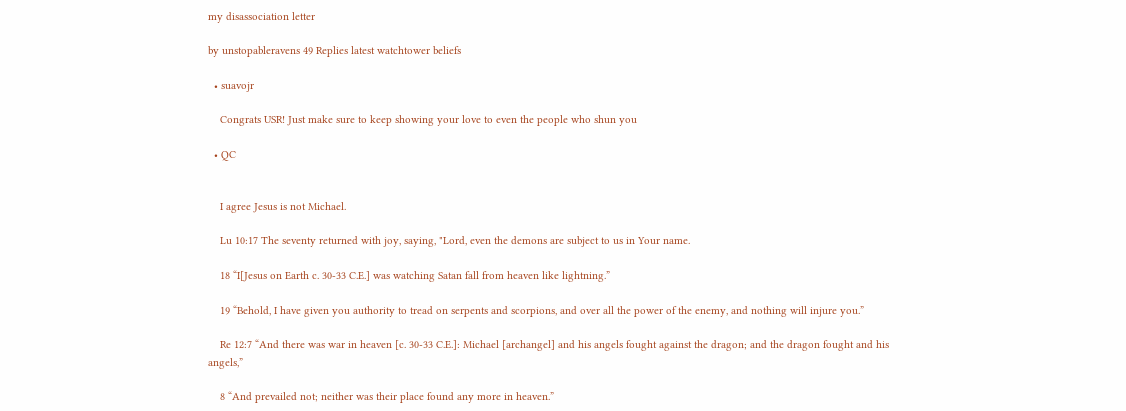my disassociation letter

by unstopableravens 49 Replies latest watchtower beliefs

  • suavojr

    Congrats USR! Just make sure to keep showing your love to even the people who shun you

  • QC


    I agree Jesus is not Michael.

    Lu 10:17 The seventy returned with joy, saying, "Lord, even the demons are subject to us in Your name.

    18 “I[Jesus on Earth c. 30-33 C.E.] was watching Satan fall from heaven like lightning.”

    19 “Behold, I have given you authority to tread on serpents and scorpions, and over all the power of the enemy, and nothing will injure you.”

    Re 12:7 “And there was war in heaven [c. 30-33 C.E.]: Michael [archangel] and his angels fought against the dragon; and the dragon fought and his angels,”

    8 “And prevailed not; neither was their place found any more in heaven.”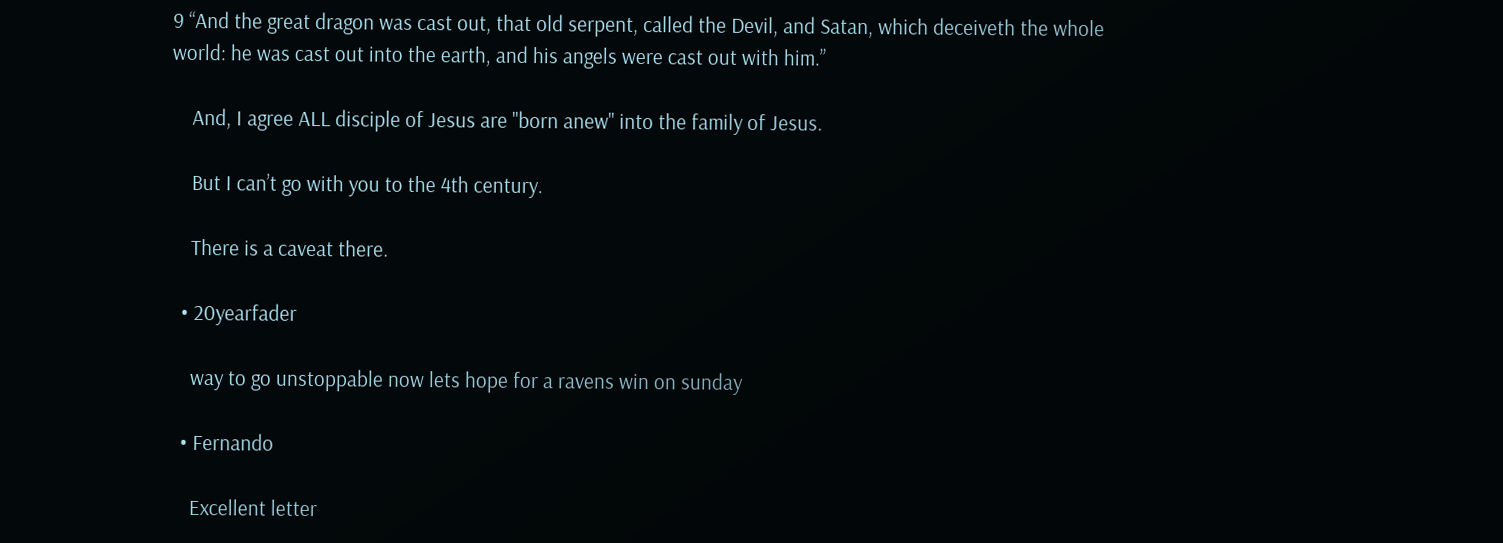9 “And the great dragon was cast out, that old serpent, called the Devil, and Satan, which deceiveth the whole world: he was cast out into the earth, and his angels were cast out with him.”

    And, I agree ALL disciple of Jesus are "born anew" into the family of Jesus.

    But I can’t go with you to the 4th century.

    There is a caveat there.

  • 20yearfader

    way to go unstoppable now lets hope for a ravens win on sunday

  • Fernando

    Excellent letter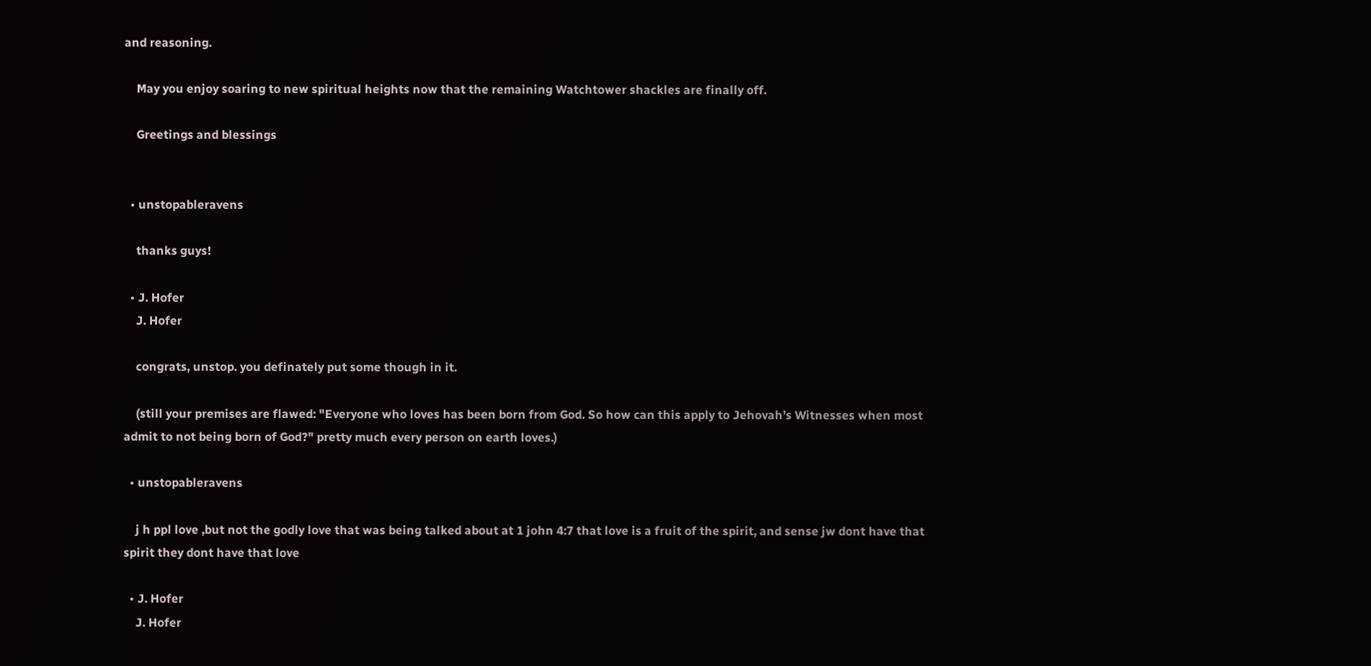and reasoning.

    May you enjoy soaring to new spiritual heights now that the remaining Watchtower shackles are finally off.

    Greetings and blessings


  • unstopableravens

    thanks guys!

  • J. Hofer
    J. Hofer

    congrats, unstop. you definately put some though in it.

    (still your premises are flawed: "Everyone who loves has been born from God. So how can this apply to Jehovah’s Witnesses when most admit to not being born of God?" pretty much every person on earth loves.)

  • unstopableravens

    j h ppl love ,but not the godly love that was being talked about at 1 john 4:7 that love is a fruit of the spirit, and sense jw dont have that spirit they dont have that love

  • J. Hofer
    J. Hofer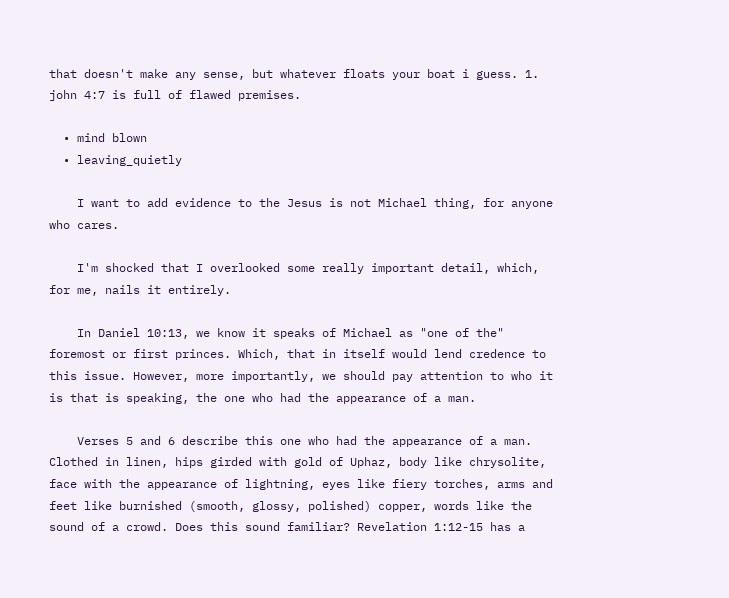that doesn't make any sense, but whatever floats your boat i guess. 1. john 4:7 is full of flawed premises.

  • mind blown
  • leaving_quietly

    I want to add evidence to the Jesus is not Michael thing, for anyone who cares.

    I'm shocked that I overlooked some really important detail, which, for me, nails it entirely.

    In Daniel 10:13, we know it speaks of Michael as "one of the" foremost or first princes. Which, that in itself would lend credence to this issue. However, more importantly, we should pay attention to who it is that is speaking, the one who had the appearance of a man.

    Verses 5 and 6 describe this one who had the appearance of a man. Clothed in linen, hips girded with gold of Uphaz, body like chrysolite, face with the appearance of lightning, eyes like fiery torches, arms and feet like burnished (smooth, glossy, polished) copper, words like the sound of a crowd. Does this sound familiar? Revelation 1:12-15 has a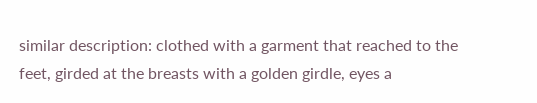similar description: clothed with a garment that reached to the feet, girded at the breasts with a golden girdle, eyes a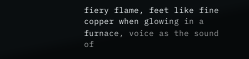fiery flame, feet like fine copper when glowing in a furnace, voice as the sound of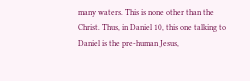many waters. This is none other than the Christ. Thus, in Daniel 10, this one talking to Daniel is the pre-human Jesus,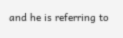and he is referring to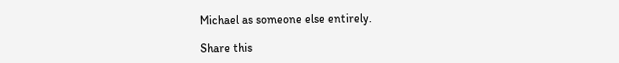Michael as someone else entirely.

Share this